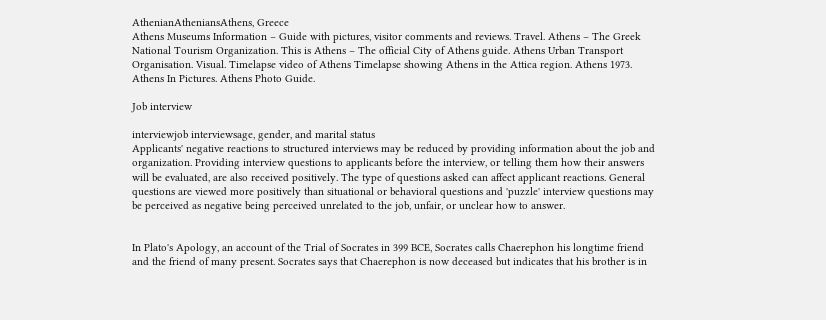AthenianAtheniansAthens, Greece
Athens Museums Information – Guide with pictures, visitor comments and reviews. Travel. Athens – The Greek National Tourism Organization. This is Athens – The official City of Athens guide. Athens Urban Transport Organisation. Visual. Timelapse video of Athens Timelapse showing Athens in the Attica region. Athens 1973. Athens In Pictures. Athens Photo Guide.

Job interview

interviewjob interviewsage, gender, and marital status
Applicants' negative reactions to structured interviews may be reduced by providing information about the job and organization. Providing interview questions to applicants before the interview, or telling them how their answers will be evaluated, are also received positively. The type of questions asked can affect applicant reactions. General questions are viewed more positively than situational or behavioral questions and 'puzzle' interview questions may be perceived as negative being perceived unrelated to the job, unfair, or unclear how to answer.


In Plato's Apology, an account of the Trial of Socrates in 399 BCE, Socrates calls Chaerephon his longtime friend and the friend of many present. Socrates says that Chaerephon is now deceased but indicates that his brother is in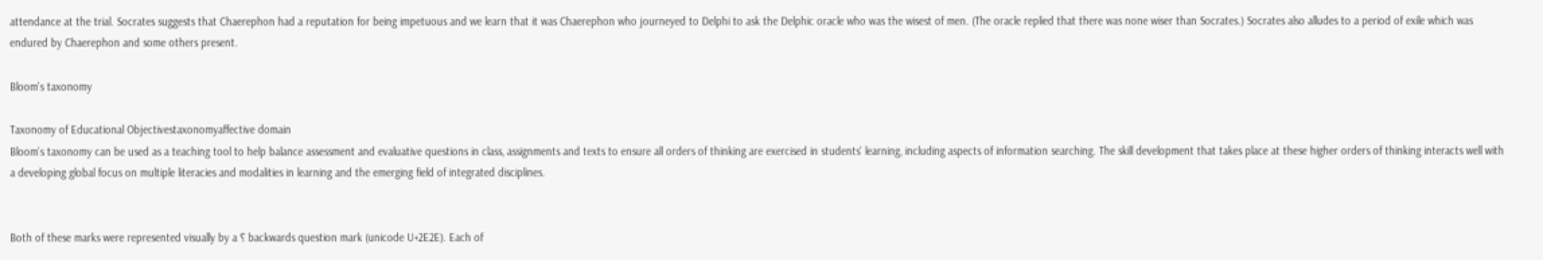attendance at the trial. Socrates suggests that Chaerephon had a reputation for being impetuous and we learn that it was Chaerephon who journeyed to Delphi to ask the Delphic oracle who was the wisest of men. (The oracle replied that there was none wiser than Socrates.) Socrates also alludes to a period of exile which was endured by Chaerephon and some others present.

Bloom's taxonomy

Taxonomy of Educational Objectivestaxonomyaffective domain
Bloom's taxonomy can be used as a teaching tool to help balance assessment and evaluative questions in class, assignments and texts to ensure all orders of thinking are exercised in students' learning, including aspects of information searching. The skill development that takes place at these higher orders of thinking interacts well with a developing global focus on multiple literacies and modalities in learning and the emerging field of integrated disciplines.


Both of these marks were represented visually by a ⸮ backwards question mark (unicode U+2E2E). Each of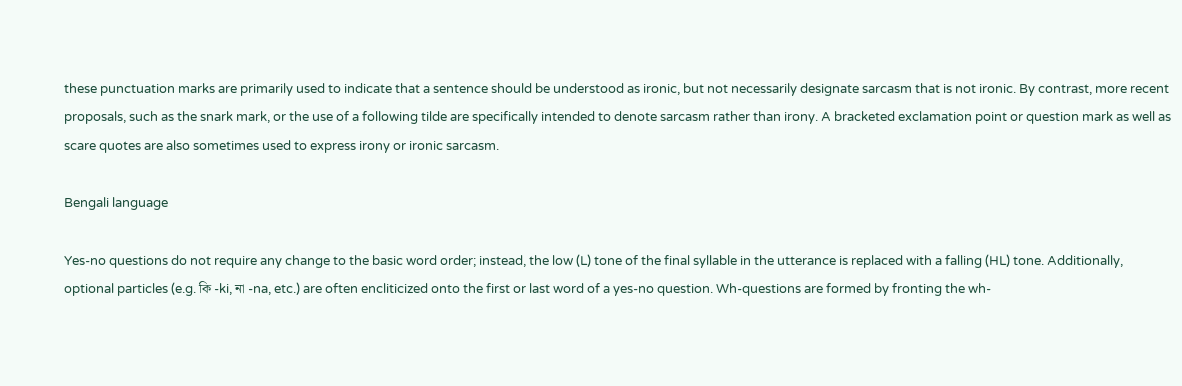these punctuation marks are primarily used to indicate that a sentence should be understood as ironic, but not necessarily designate sarcasm that is not ironic. By contrast, more recent proposals, such as the snark mark, or the use of a following tilde are specifically intended to denote sarcasm rather than irony. A bracketed exclamation point or question mark as well as scare quotes are also sometimes used to express irony or ironic sarcasm.

Bengali language

Yes-no questions do not require any change to the basic word order; instead, the low (L) tone of the final syllable in the utterance is replaced with a falling (HL) tone. Additionally, optional particles (e.g. কি -ki, না -na, etc.) are often encliticized onto the first or last word of a yes-no question. Wh-questions are formed by fronting the wh-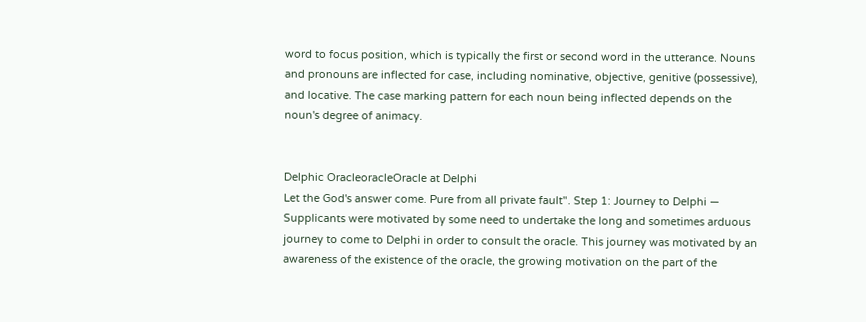word to focus position, which is typically the first or second word in the utterance. Nouns and pronouns are inflected for case, including nominative, objective, genitive (possessive), and locative. The case marking pattern for each noun being inflected depends on the noun's degree of animacy.


Delphic OracleoracleOracle at Delphi
Let the God's answer come. Pure from all private fault". Step 1: Journey to Delphi — Supplicants were motivated by some need to undertake the long and sometimes arduous journey to come to Delphi in order to consult the oracle. This journey was motivated by an awareness of the existence of the oracle, the growing motivation on the part of the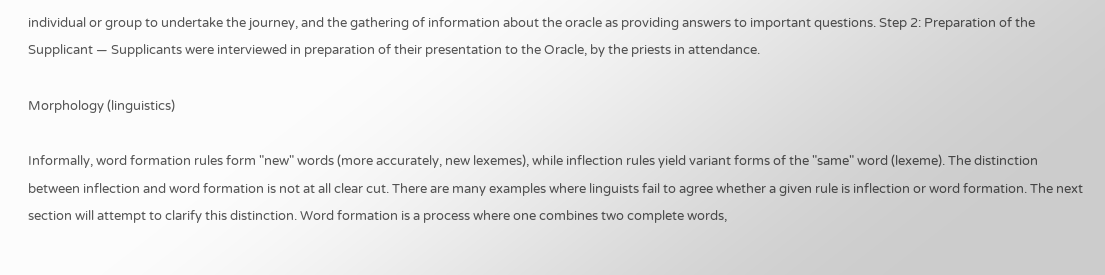individual or group to undertake the journey, and the gathering of information about the oracle as providing answers to important questions. Step 2: Preparation of the Supplicant — Supplicants were interviewed in preparation of their presentation to the Oracle, by the priests in attendance.

Morphology (linguistics)

Informally, word formation rules form "new" words (more accurately, new lexemes), while inflection rules yield variant forms of the "same" word (lexeme). The distinction between inflection and word formation is not at all clear cut. There are many examples where linguists fail to agree whether a given rule is inflection or word formation. The next section will attempt to clarify this distinction. Word formation is a process where one combines two complete words,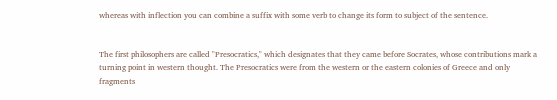whereas with inflection you can combine a suffix with some verb to change its form to subject of the sentence.


The first philosophers are called "Presocratics," which designates that they came before Socrates, whose contributions mark a turning point in western thought. The Presocratics were from the western or the eastern colonies of Greece and only fragments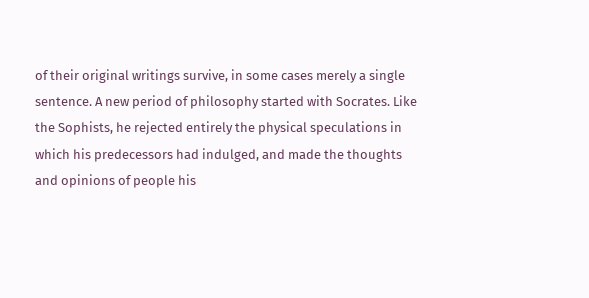of their original writings survive, in some cases merely a single sentence. A new period of philosophy started with Socrates. Like the Sophists, he rejected entirely the physical speculations in which his predecessors had indulged, and made the thoughts and opinions of people his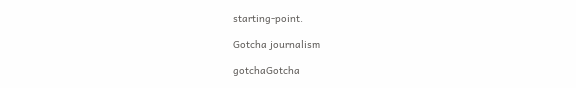starting-point.

Gotcha journalism

gotchaGotcha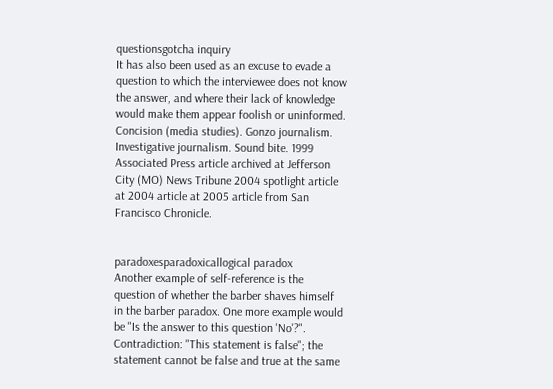questionsgotcha inquiry
It has also been used as an excuse to evade a question to which the interviewee does not know the answer, and where their lack of knowledge would make them appear foolish or uninformed. Concision (media studies). Gonzo journalism. Investigative journalism. Sound bite. 1999 Associated Press article archived at Jefferson City (MO) News Tribune 2004 spotlight article at 2004 article at 2005 article from San Francisco Chronicle.


paradoxesparadoxicallogical paradox
Another example of self-reference is the question of whether the barber shaves himself in the barber paradox. One more example would be "Is the answer to this question 'No'?". Contradiction: "This statement is false"; the statement cannot be false and true at the same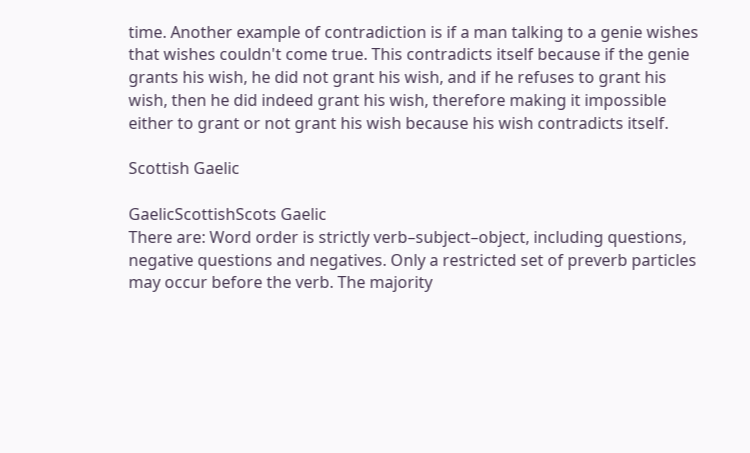time. Another example of contradiction is if a man talking to a genie wishes that wishes couldn't come true. This contradicts itself because if the genie grants his wish, he did not grant his wish, and if he refuses to grant his wish, then he did indeed grant his wish, therefore making it impossible either to grant or not grant his wish because his wish contradicts itself.

Scottish Gaelic

GaelicScottishScots Gaelic
There are: Word order is strictly verb–subject–object, including questions, negative questions and negatives. Only a restricted set of preverb particles may occur before the verb. The majority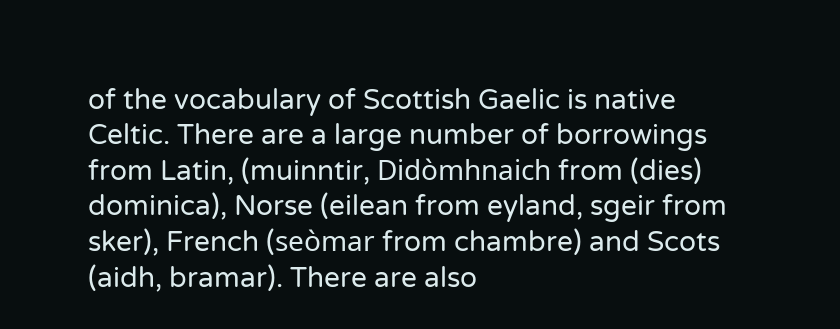of the vocabulary of Scottish Gaelic is native Celtic. There are a large number of borrowings from Latin, (muinntir, Didòmhnaich from (dies) dominica), Norse (eilean from eyland, sgeir from sker), French (seòmar from chambre) and Scots (aidh, bramar). There are also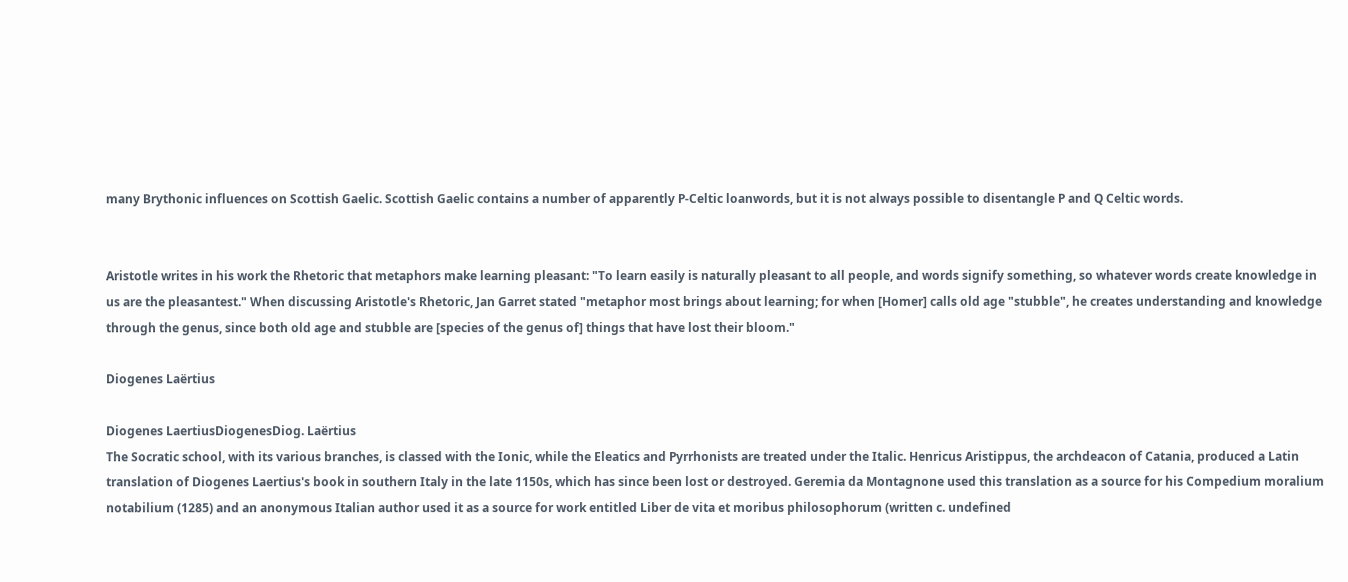many Brythonic influences on Scottish Gaelic. Scottish Gaelic contains a number of apparently P-Celtic loanwords, but it is not always possible to disentangle P and Q Celtic words.


Aristotle writes in his work the Rhetoric that metaphors make learning pleasant: "To learn easily is naturally pleasant to all people, and words signify something, so whatever words create knowledge in us are the pleasantest." When discussing Aristotle's Rhetoric, Jan Garret stated "metaphor most brings about learning; for when [Homer] calls old age "stubble", he creates understanding and knowledge through the genus, since both old age and stubble are [species of the genus of] things that have lost their bloom."

Diogenes Laërtius

Diogenes LaertiusDiogenesDiog. Laërtius
The Socratic school, with its various branches, is classed with the Ionic, while the Eleatics and Pyrrhonists are treated under the Italic. Henricus Aristippus, the archdeacon of Catania, produced a Latin translation of Diogenes Laertius's book in southern Italy in the late 1150s, which has since been lost or destroyed. Geremia da Montagnone used this translation as a source for his Compedium moralium notabilium (1285) and an anonymous Italian author used it as a source for work entitled Liber de vita et moribus philosophorum (written c. undefined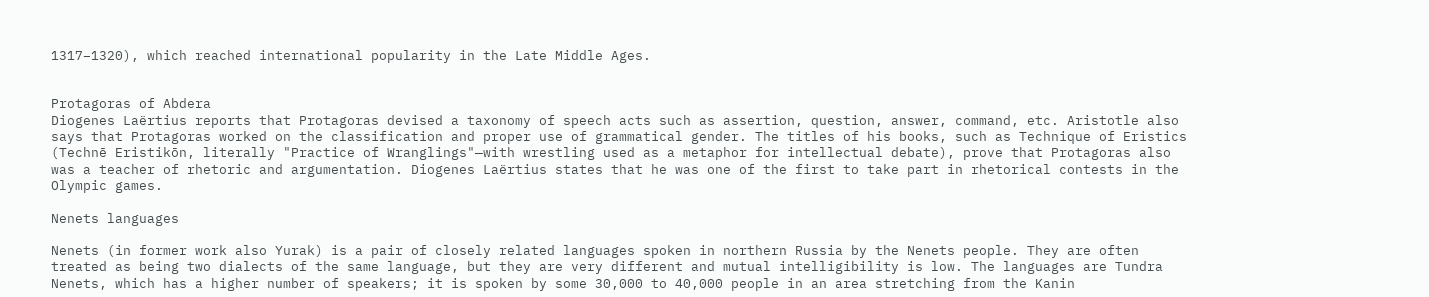1317–1320), which reached international popularity in the Late Middle Ages.


Protagoras of Abdera
Diogenes Laërtius reports that Protagoras devised a taxonomy of speech acts such as assertion, question, answer, command, etc. Aristotle also says that Protagoras worked on the classification and proper use of grammatical gender. The titles of his books, such as Technique of Eristics (Technē Eristikōn, literally "Practice of Wranglings"—with wrestling used as a metaphor for intellectual debate), prove that Protagoras also was a teacher of rhetoric and argumentation. Diogenes Laërtius states that he was one of the first to take part in rhetorical contests in the Olympic games.

Nenets languages

Nenets (in former work also Yurak) is a pair of closely related languages spoken in northern Russia by the Nenets people. They are often treated as being two dialects of the same language, but they are very different and mutual intelligibility is low. The languages are Tundra Nenets, which has a higher number of speakers; it is spoken by some 30,000 to 40,000 people in an area stretching from the Kanin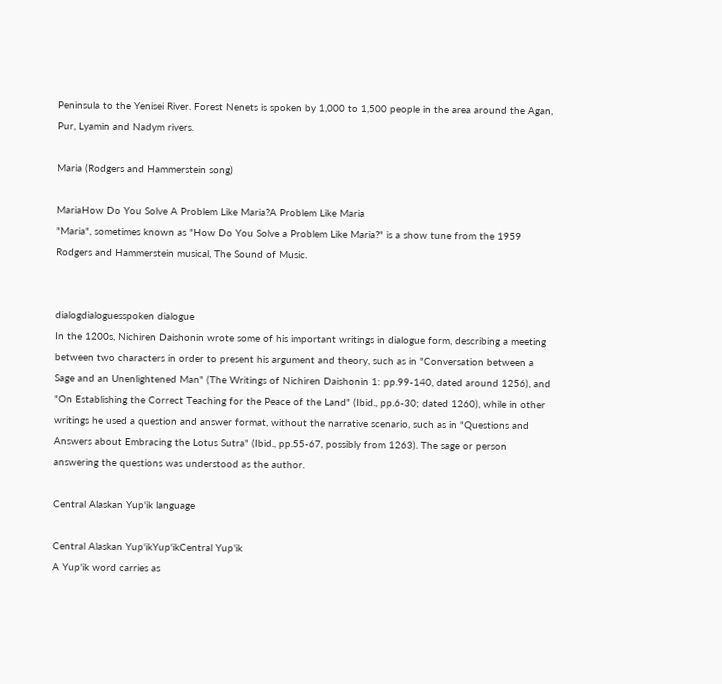Peninsula to the Yenisei River. Forest Nenets is spoken by 1,000 to 1,500 people in the area around the Agan, Pur, Lyamin and Nadym rivers.

Maria (Rodgers and Hammerstein song)

MariaHow Do You Solve A Problem Like Maria?A Problem Like Maria
"Maria", sometimes known as "How Do You Solve a Problem Like Maria?" is a show tune from the 1959 Rodgers and Hammerstein musical, The Sound of Music.


dialogdialoguesspoken dialogue
In the 1200s, Nichiren Daishonin wrote some of his important writings in dialogue form, describing a meeting between two characters in order to present his argument and theory, such as in "Conversation between a Sage and an Unenlightened Man" (The Writings of Nichiren Daishonin 1: pp.99-140, dated around 1256), and "On Establishing the Correct Teaching for the Peace of the Land" (Ibid., pp.6-30; dated 1260), while in other writings he used a question and answer format, without the narrative scenario, such as in "Questions and Answers about Embracing the Lotus Sutra" (Ibid., pp.55-67, possibly from 1263). The sage or person answering the questions was understood as the author.

Central Alaskan Yup'ik language

Central Alaskan Yup'ikYup'ikCentral Yup'ik
A Yup'ik word carries as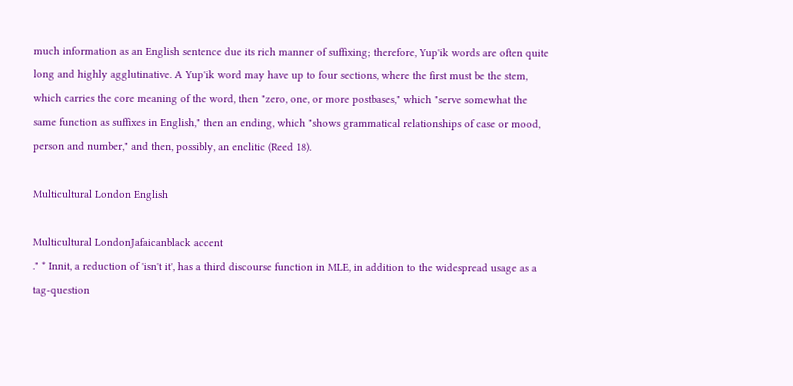much information as an English sentence due its rich manner of suffixing; therefore, Yup'ik words are often quite long and highly agglutinative. A Yup'ik word may have up to four sections, where the first must be the stem, which carries the core meaning of the word, then "zero, one, or more postbases," which "serve somewhat the same function as suffixes in English," then an ending, which "shows grammatical relationships of case or mood, person and number," and then, possibly, an enclitic (Reed 18).

Multicultural London English

Multicultural LondonJafaicanblack accent
." * Innit, a reduction of 'isn't it', has a third discourse function in MLE, in addition to the widespread usage as a tag-question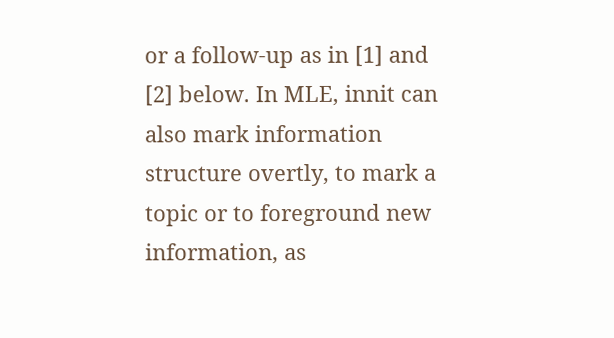or a follow-up as in [1] and [2] below. In MLE, innit can also mark information structure overtly, to mark a topic or to foreground new information, as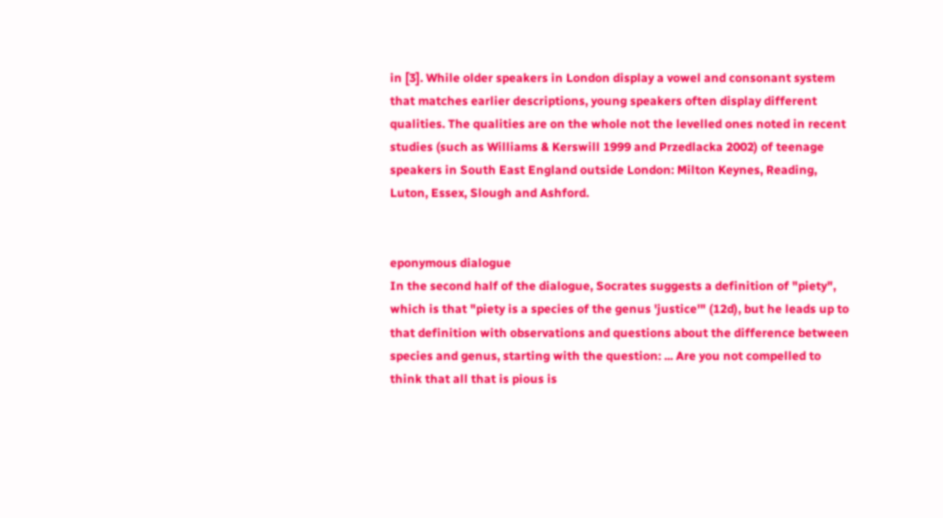in [3]. While older speakers in London display a vowel and consonant system that matches earlier descriptions, young speakers often display different qualities. The qualities are on the whole not the levelled ones noted in recent studies (such as Williams & Kerswill 1999 and Przedlacka 2002) of teenage speakers in South East England outside London: Milton Keynes, Reading, Luton, Essex, Slough and Ashford.


eponymous dialogue
In the second half of the dialogue, Socrates suggests a definition of "piety", which is that "piety is a species of the genus 'justice'" (12d), but he leads up to that definition with observations and questions about the difference between species and genus, starting with the question: ... Are you not compelled to think that all that is pious is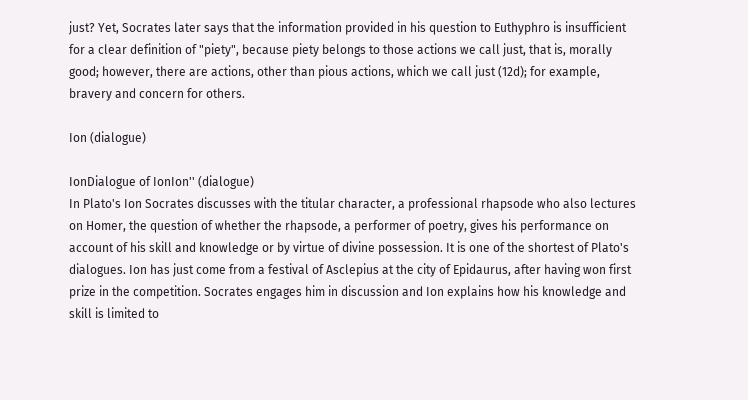just? Yet, Socrates later says that the information provided in his question to Euthyphro is insufficient for a clear definition of "piety", because piety belongs to those actions we call just, that is, morally good; however, there are actions, other than pious actions, which we call just (12d); for example, bravery and concern for others.

Ion (dialogue)

IonDialogue of IonIon'' (dialogue)
In Plato's Ion Socrates discusses with the titular character, a professional rhapsode who also lectures on Homer, the question of whether the rhapsode, a performer of poetry, gives his performance on account of his skill and knowledge or by virtue of divine possession. It is one of the shortest of Plato's dialogues. Ion has just come from a festival of Asclepius at the city of Epidaurus, after having won first prize in the competition. Socrates engages him in discussion and Ion explains how his knowledge and skill is limited to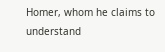Homer, whom he claims to understand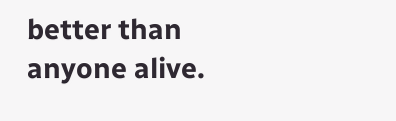better than anyone alive.